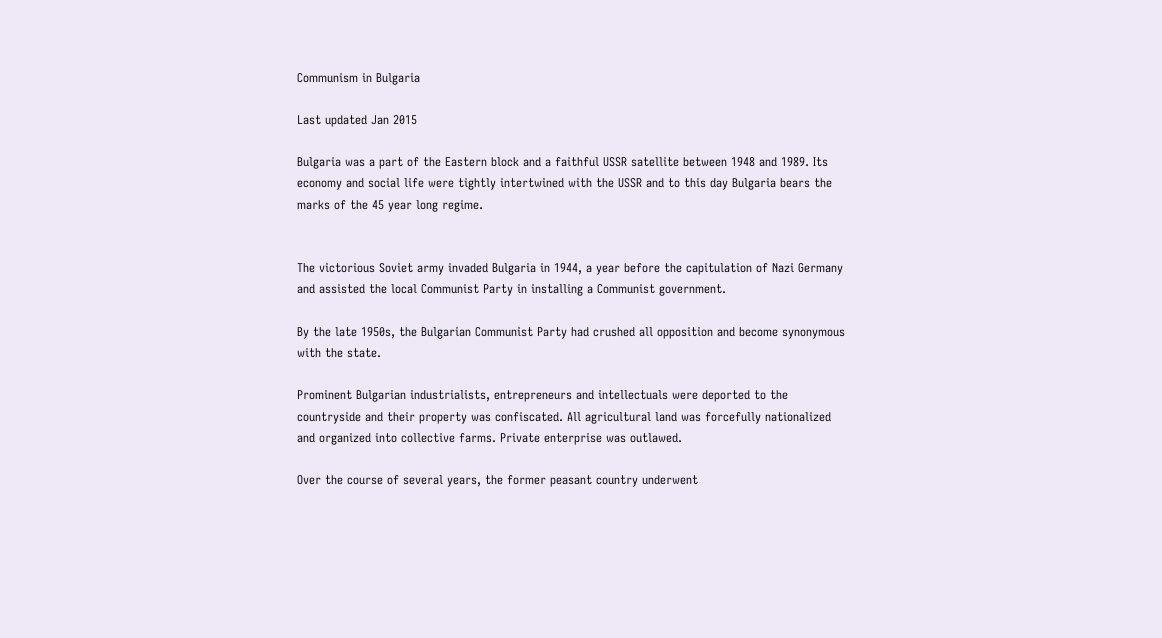Communism in Bulgaria

Last updated Jan 2015

Bulgaria was a part of the Eastern block and a faithful USSR satellite between 1948 and 1989. Its economy and social life were tightly intertwined with the USSR and to this day Bulgaria bears the marks of the 45 year long regime.


The victorious Soviet army invaded Bulgaria in 1944, a year before the capitulation of Nazi Germany and assisted the local Communist Party in installing a Communist government.

By the late 1950s, the Bulgarian Communist Party had crushed all opposition and become synonymous with the state.

Prominent Bulgarian industrialists, entrepreneurs and intellectuals were deported to the countryside and their property was confiscated. All agricultural land was forcefully nationalized and organized into collective farms. Private enterprise was outlawed.

Over the course of several years, the former peasant country underwent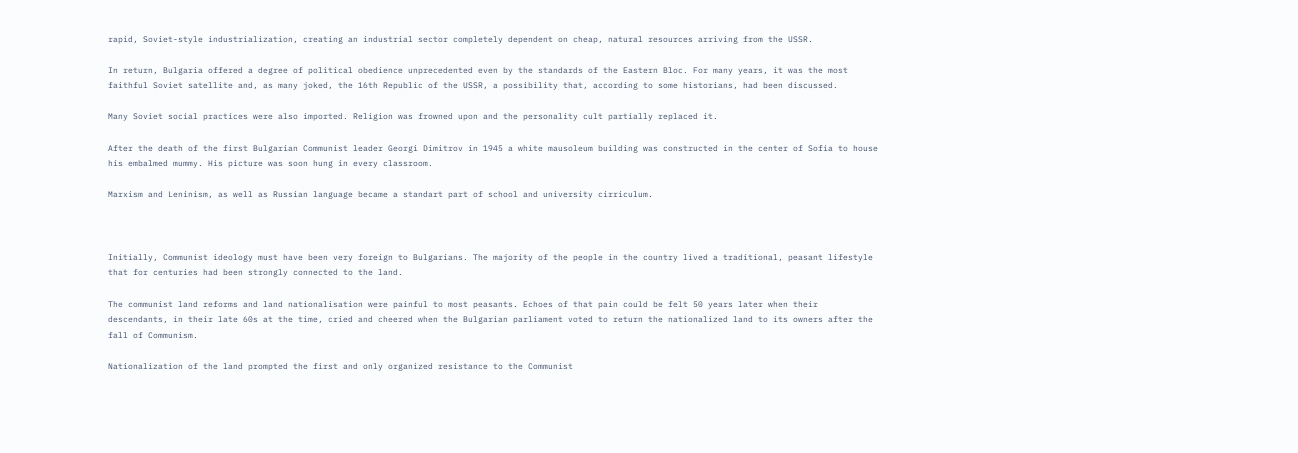rapid, Soviet-style industrialization, creating an industrial sector completely dependent on cheap, natural resources arriving from the USSR.

In return, Bulgaria offered a degree of political obedience unprecedented even by the standards of the Eastern Bloc. For many years, it was the most faithful Soviet satellite and, as many joked, the 16th Republic of the USSR, a possibility that, according to some historians, had been discussed.

Many Soviet social practices were also imported. Religion was frowned upon and the personality cult partially replaced it.

After the death of the first Bulgarian Communist leader Georgi Dimitrov in 1945 a white mausoleum building was constructed in the center of Sofia to house his embalmed mummy. His picture was soon hung in every classroom.

Marxism and Leninism, as well as Russian language became a standart part of school and university cirriculum.



Initially, Communist ideology must have been very foreign to Bulgarians. The majority of the people in the country lived a traditional, peasant lifestyle that for centuries had been strongly connected to the land.

The communist land reforms and land nationalisation were painful to most peasants. Echoes of that pain could be felt 50 years later when their descendants, in their late 60s at the time, cried and cheered when the Bulgarian parliament voted to return the nationalized land to its owners after the fall of Communism.

Nationalization of the land prompted the first and only organized resistance to the Communist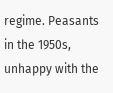regime. Peasants in the 1950s, unhappy with the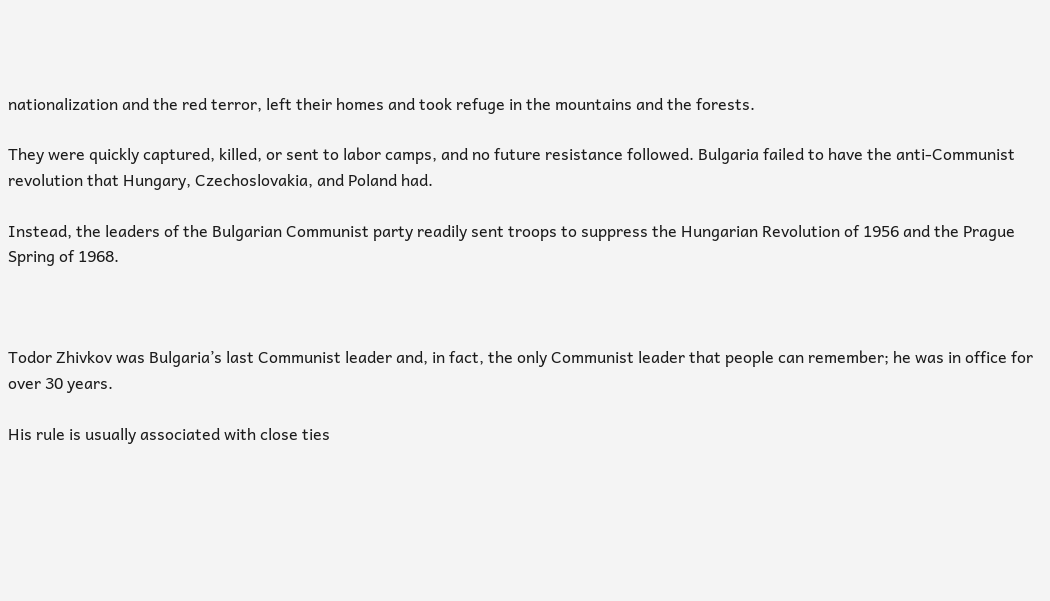nationalization and the red terror, left their homes and took refuge in the mountains and the forests.

They were quickly captured, killed, or sent to labor camps, and no future resistance followed. Bulgaria failed to have the anti-Communist revolution that Hungary, Czechoslovakia, and Poland had.

Instead, the leaders of the Bulgarian Communist party readily sent troops to suppress the Hungarian Revolution of 1956 and the Prague Spring of 1968.



Todor Zhivkov was Bulgaria’s last Communist leader and, in fact, the only Communist leader that people can remember; he was in office for over 30 years.

His rule is usually associated with close ties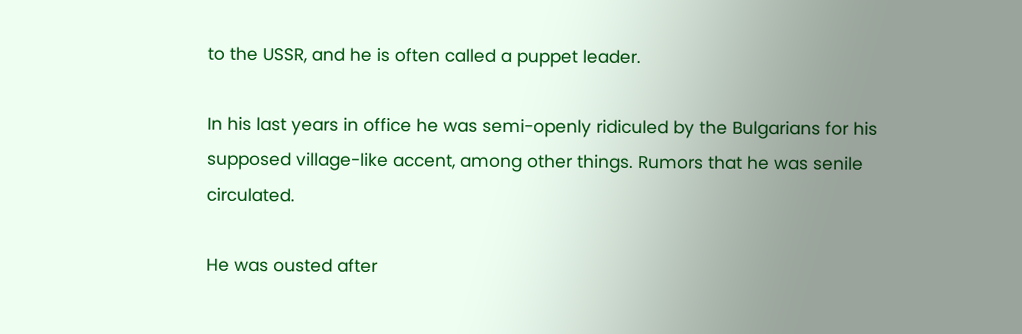to the USSR, and he is often called a puppet leader.

In his last years in office he was semi-openly ridiculed by the Bulgarians for his supposed village-like accent, among other things. Rumors that he was senile circulated.

He was ousted after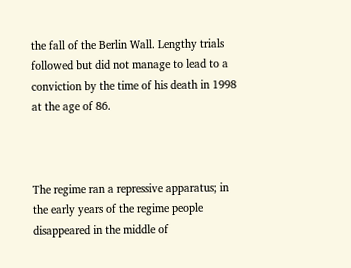the fall of the Berlin Wall. Lengthy trials followed but did not manage to lead to a conviction by the time of his death in 1998 at the age of 86.



The regime ran a repressive apparatus; in the early years of the regime people disappeared in the middle of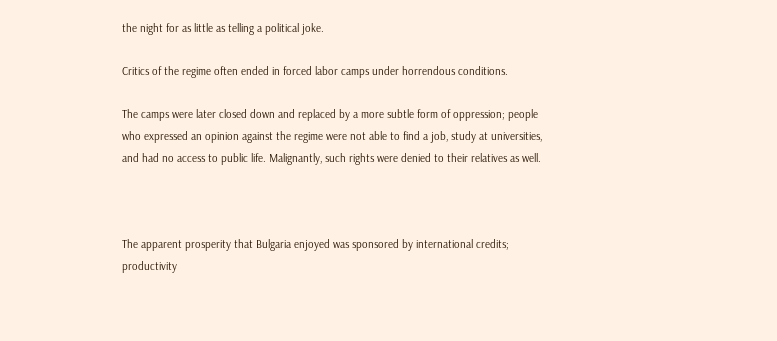the night for as little as telling a political joke.

Critics of the regime often ended in forced labor camps under horrendous conditions.

The camps were later closed down and replaced by a more subtle form of oppression; people who expressed an opinion against the regime were not able to find a job, study at universities, and had no access to public life. Malignantly, such rights were denied to their relatives as well.



The apparent prosperity that Bulgaria enjoyed was sponsored by international credits; productivity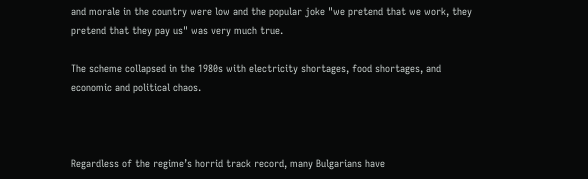and morale in the country were low and the popular joke "we pretend that we work, they pretend that they pay us" was very much true.

The scheme collapsed in the 1980s with electricity shortages, food shortages, and economic and political chaos.



Regardless of the regime’s horrid track record, many Bulgarians have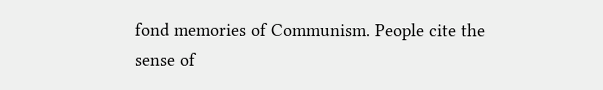fond memories of Communism. People cite the sense of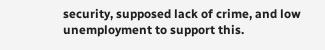security, supposed lack of crime, and low unemployment to support this.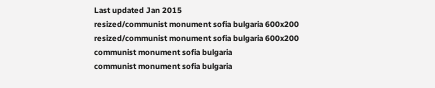Last updated Jan 2015
resized/communist monument sofia bulgaria 600x200
resized/communist monument sofia bulgaria 600x200
communist monument sofia bulgaria
communist monument sofia bulgaria